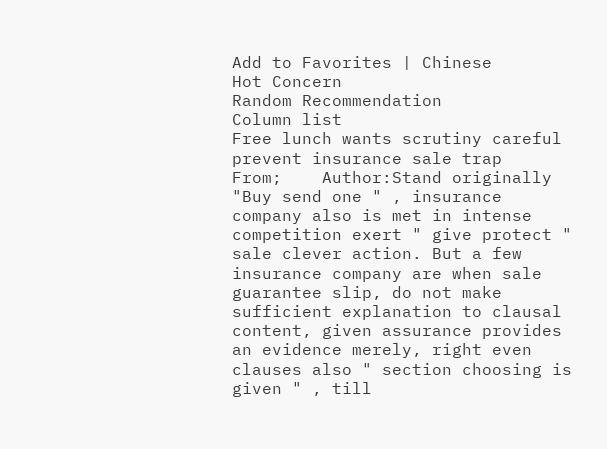Add to Favorites | Chinese
Hot Concern
Random Recommendation
Column list
Free lunch wants scrutiny careful prevent insurance sale trap
From;    Author:Stand originally
"Buy send one " , insurance company also is met in intense competition exert " give protect " sale clever action. But a few insurance company are when sale guarantee slip, do not make sufficient explanation to clausal content, given assurance provides an evidence merely, right even clauses also " section choosing is given " , till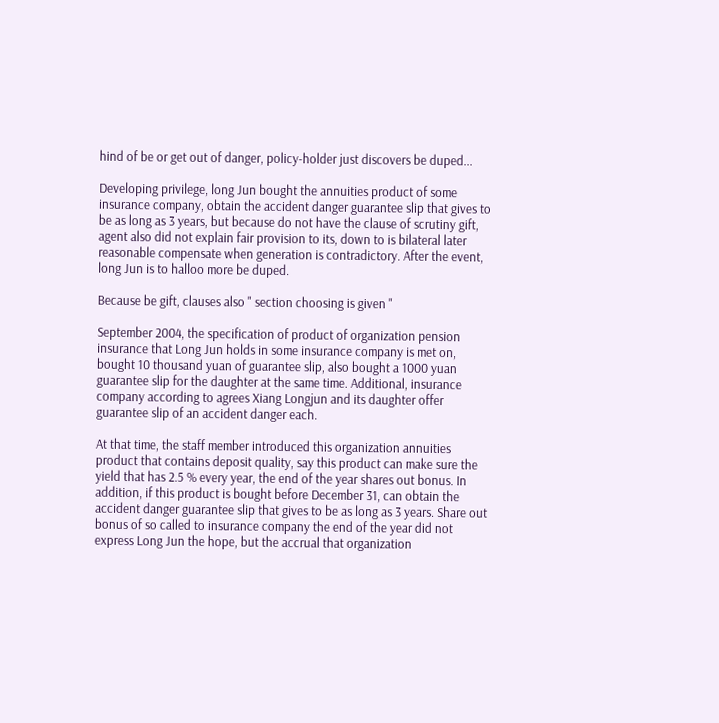hind of be or get out of danger, policy-holder just discovers be duped...

Developing privilege, long Jun bought the annuities product of some insurance company, obtain the accident danger guarantee slip that gives to be as long as 3 years, but because do not have the clause of scrutiny gift, agent also did not explain fair provision to its, down to is bilateral later reasonable compensate when generation is contradictory. After the event, long Jun is to halloo more be duped.

Because be gift, clauses also " section choosing is given "

September 2004, the specification of product of organization pension insurance that Long Jun holds in some insurance company is met on, bought 10 thousand yuan of guarantee slip, also bought a 1000 yuan guarantee slip for the daughter at the same time. Additional, insurance company according to agrees Xiang Longjun and its daughter offer guarantee slip of an accident danger each.

At that time, the staff member introduced this organization annuities product that contains deposit quality, say this product can make sure the yield that has 2.5 % every year, the end of the year shares out bonus. In addition, if this product is bought before December 31, can obtain the accident danger guarantee slip that gives to be as long as 3 years. Share out bonus of so called to insurance company the end of the year did not express Long Jun the hope, but the accrual that organization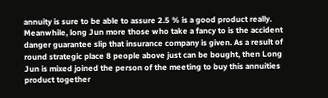annuity is sure to be able to assure 2.5 % is a good product really. Meanwhile, long Jun more those who take a fancy to is the accident danger guarantee slip that insurance company is given. As a result of round strategic place 8 people above just can be bought, then Long Jun is mixed joined the person of the meeting to buy this annuities product together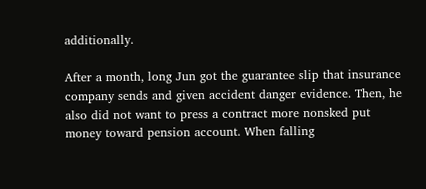additionally.

After a month, long Jun got the guarantee slip that insurance company sends and given accident danger evidence. Then, he also did not want to press a contract more nonsked put money toward pension account. When falling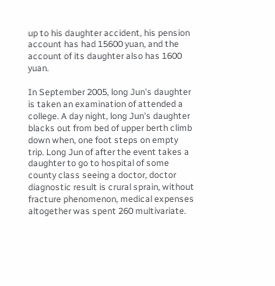up to his daughter accident, his pension account has had 15600 yuan, and the account of its daughter also has 1600 yuan.

In September 2005, long Jun's daughter is taken an examination of attended a college. A day night, long Jun's daughter blacks out from bed of upper berth climb down when, one foot steps on empty trip. Long Jun of after the event takes a daughter to go to hospital of some county class seeing a doctor, doctor diagnostic result is crural sprain, without fracture phenomenon, medical expenses altogether was spent 260 multivariate.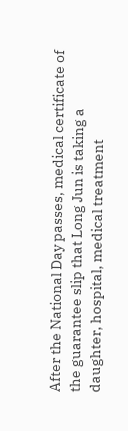After the National Day passes, medical certificate of the guarantee slip that Long Jun is taking a daughter, hospital, medical treatment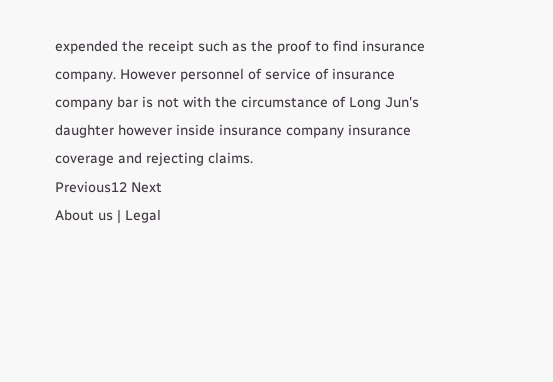expended the receipt such as the proof to find insurance company. However personnel of service of insurance company bar is not with the circumstance of Long Jun's daughter however inside insurance company insurance coverage and rejecting claims.
Previous12 Next
About us | Legal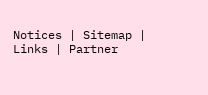Notices | Sitemap | Links | Partner